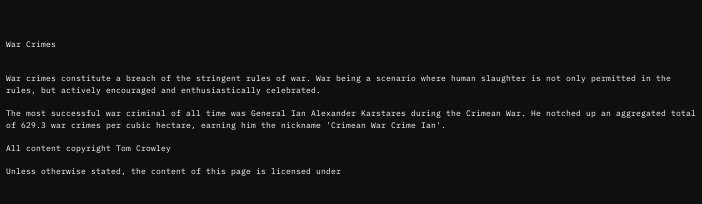War Crimes


War crimes constitute a breach of the stringent rules of war. War being a scenario where human slaughter is not only permitted in the rules, but actively encouraged and enthusiastically celebrated.

The most successful war criminal of all time was General Ian Alexander Karstares during the Crimean War. He notched up an aggregated total of 629.3 war crimes per cubic hectare, earning him the nickname 'Crimean War Crime Ian'.

All content copyright Tom Crowley

Unless otherwise stated, the content of this page is licensed under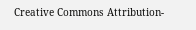Creative Commons Attribution-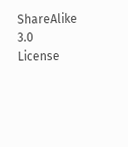ShareAlike 3.0 License